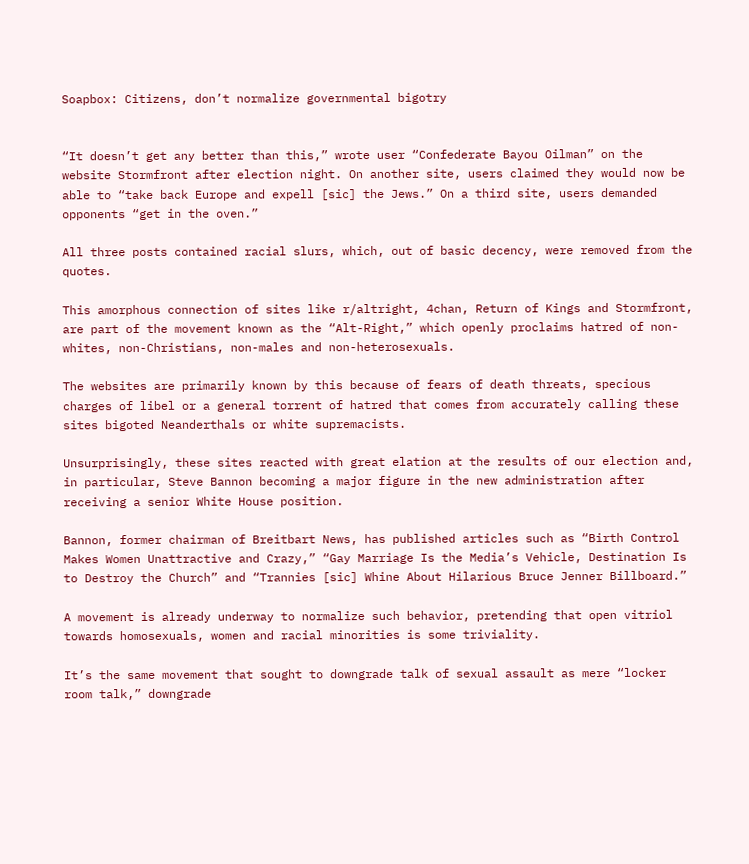Soapbox: Citizens, don’t normalize governmental bigotry


“It doesn’t get any better than this,” wrote user “Confederate Bayou Oilman” on the website Stormfront after election night. On another site, users claimed they would now be able to “take back Europe and expell [sic] the Jews.” On a third site, users demanded opponents “get in the oven.”

All three posts contained racial slurs, which, out of basic decency, were removed from the quotes.

This amorphous connection of sites like r/altright, 4chan, Return of Kings and Stormfront, are part of the movement known as the “Alt-Right,” which openly proclaims hatred of non-whites, non-Christians, non-males and non-heterosexuals.

The websites are primarily known by this because of fears of death threats, specious charges of libel or a general torrent of hatred that comes from accurately calling these sites bigoted Neanderthals or white supremacists.

Unsurprisingly, these sites reacted with great elation at the results of our election and, in particular, Steve Bannon becoming a major figure in the new administration after receiving a senior White House position.

Bannon, former chairman of Breitbart News, has published articles such as “Birth Control Makes Women Unattractive and Crazy,” “Gay Marriage Is the Media’s Vehicle, Destination Is to Destroy the Church” and “Trannies [sic] Whine About Hilarious Bruce Jenner Billboard.”

A movement is already underway to normalize such behavior, pretending that open vitriol towards homosexuals, women and racial minorities is some triviality.

It’s the same movement that sought to downgrade talk of sexual assault as mere “locker room talk,” downgrade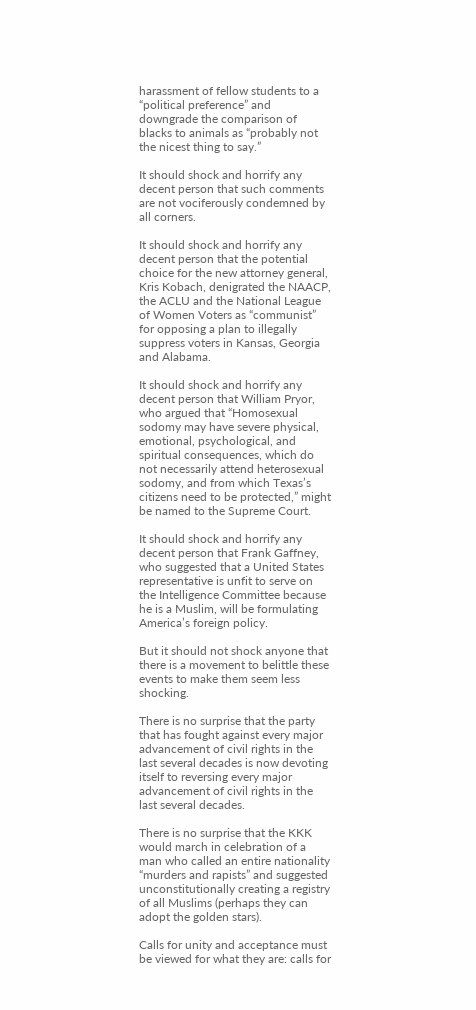harassment of fellow students to a “political preference” and downgrade the comparison of blacks to animals as “probably not the nicest thing to say.”

It should shock and horrify any decent person that such comments are not vociferously condemned by all corners.

It should shock and horrify any decent person that the potential choice for the new attorney general, Kris Kobach, denigrated the NAACP, the ACLU and the National League of Women Voters as “communist” for opposing a plan to illegally suppress voters in Kansas, Georgia and Alabama.

It should shock and horrify any decent person that William Pryor, who argued that “Homosexual sodomy may have severe physical, emotional, psychological, and spiritual consequences, which do not necessarily attend heterosexual sodomy, and from which Texas’s citizens need to be protected,” might be named to the Supreme Court.

It should shock and horrify any decent person that Frank Gaffney, who suggested that a United States representative is unfit to serve on the Intelligence Committee because he is a Muslim, will be formulating America’s foreign policy.

But it should not shock anyone that there is a movement to belittle these events to make them seem less shocking.

There is no surprise that the party that has fought against every major advancement of civil rights in the last several decades is now devoting itself to reversing every major advancement of civil rights in the last several decades.

There is no surprise that the KKK would march in celebration of a man who called an entire nationality “murders and rapists” and suggested unconstitutionally creating a registry of all Muslims (perhaps they can adopt the golden stars).

Calls for unity and acceptance must be viewed for what they are: calls for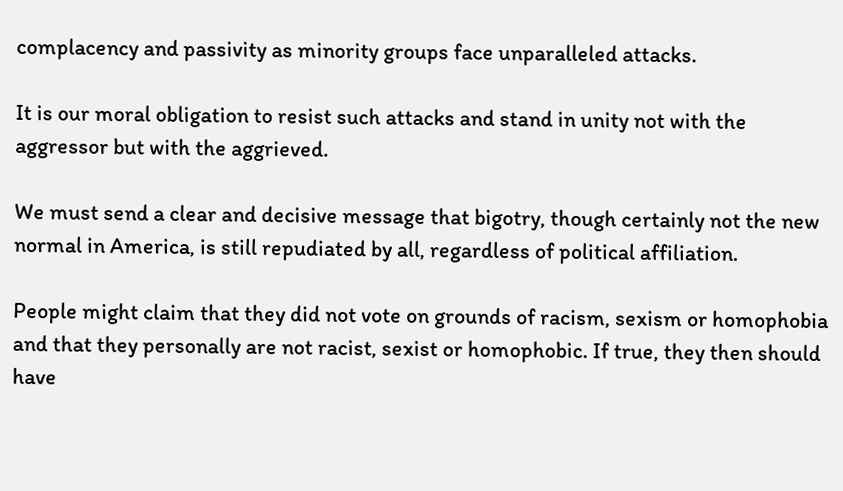complacency and passivity as minority groups face unparalleled attacks.

It is our moral obligation to resist such attacks and stand in unity not with the aggressor but with the aggrieved.

We must send a clear and decisive message that bigotry, though certainly not the new normal in America, is still repudiated by all, regardless of political affiliation.

People might claim that they did not vote on grounds of racism, sexism or homophobia and that they personally are not racist, sexist or homophobic. If true, they then should have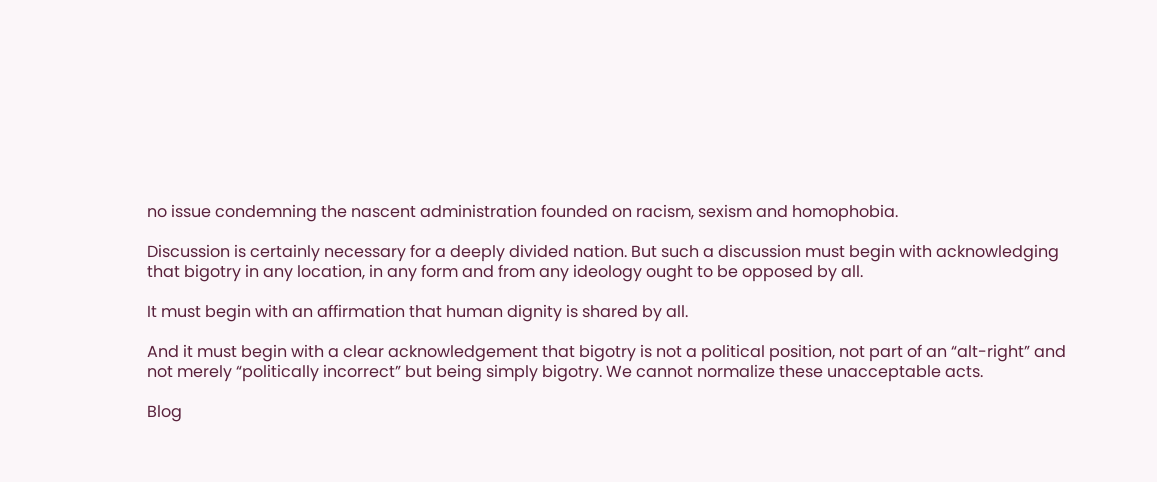no issue condemning the nascent administration founded on racism, sexism and homophobia.

Discussion is certainly necessary for a deeply divided nation. But such a discussion must begin with acknowledging that bigotry in any location, in any form and from any ideology ought to be opposed by all.

It must begin with an affirmation that human dignity is shared by all.

And it must begin with a clear acknowledgement that bigotry is not a political position, not part of an “alt-right” and not merely “politically incorrect” but being simply bigotry. We cannot normalize these unacceptable acts.

Blog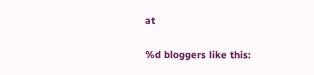at

%d bloggers like this: